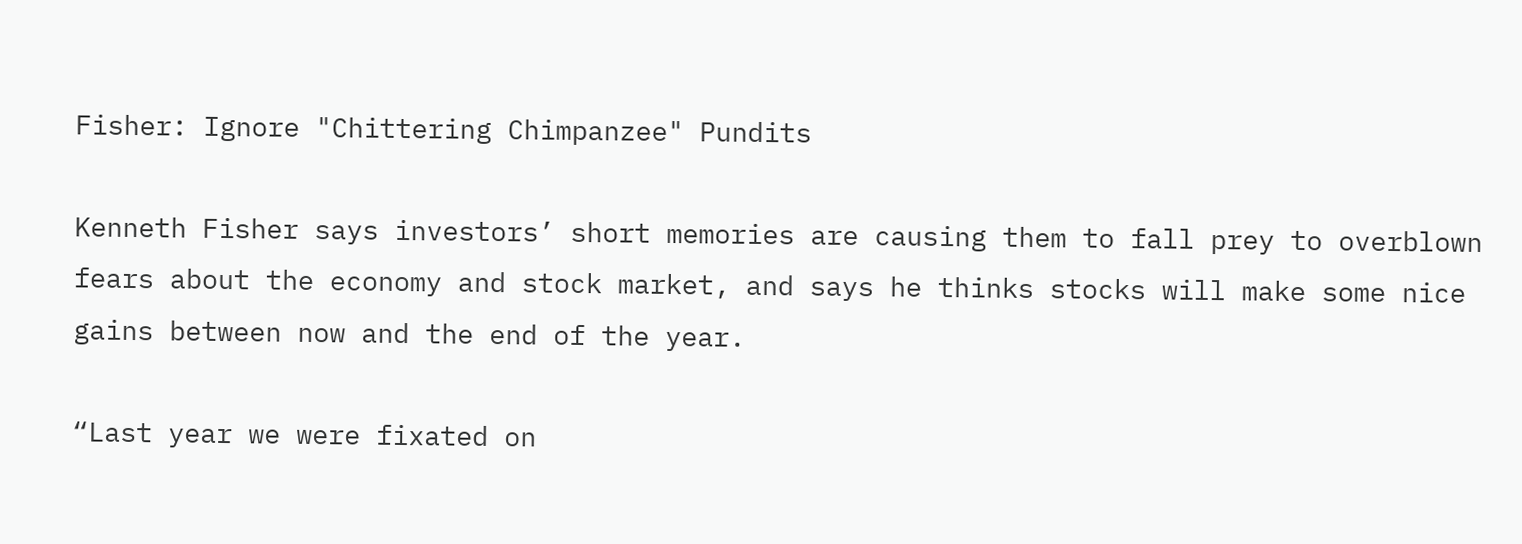Fisher: Ignore "Chittering Chimpanzee" Pundits

Kenneth Fisher says investors’ short memories are causing them to fall prey to overblown fears about the economy and stock market, and says he thinks stocks will make some nice gains between now and the end of the year.

“Last year we were fixated on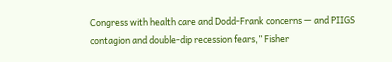Congress with health care and Dodd-Frank concerns — and PIIGS contagion and double-dip recession fears,” Fisher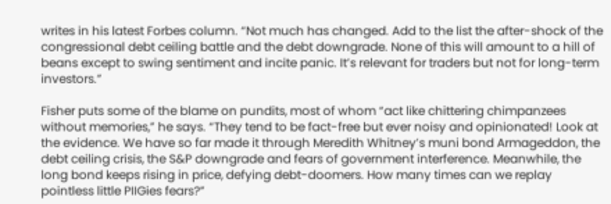writes in his latest Forbes column. “Not much has changed. Add to the list the after-shock of the congressional debt ceiling battle and the debt downgrade. None of this will amount to a hill of beans except to swing sentiment and incite panic. It’s relevant for traders but not for long-term investors.”

Fisher puts some of the blame on pundits, most of whom “act like chittering chimpanzees without memories,” he says. “They tend to be fact-free but ever noisy and opinionated! Look at the evidence. We have so far made it through Meredith Whitney’s muni bond Armageddon, the debt ceiling crisis, the S&P downgrade and fears of government interference. Meanwhile, the long bond keeps rising in price, defying debt-doomers. How many times can we replay pointless little PIIGies fears?”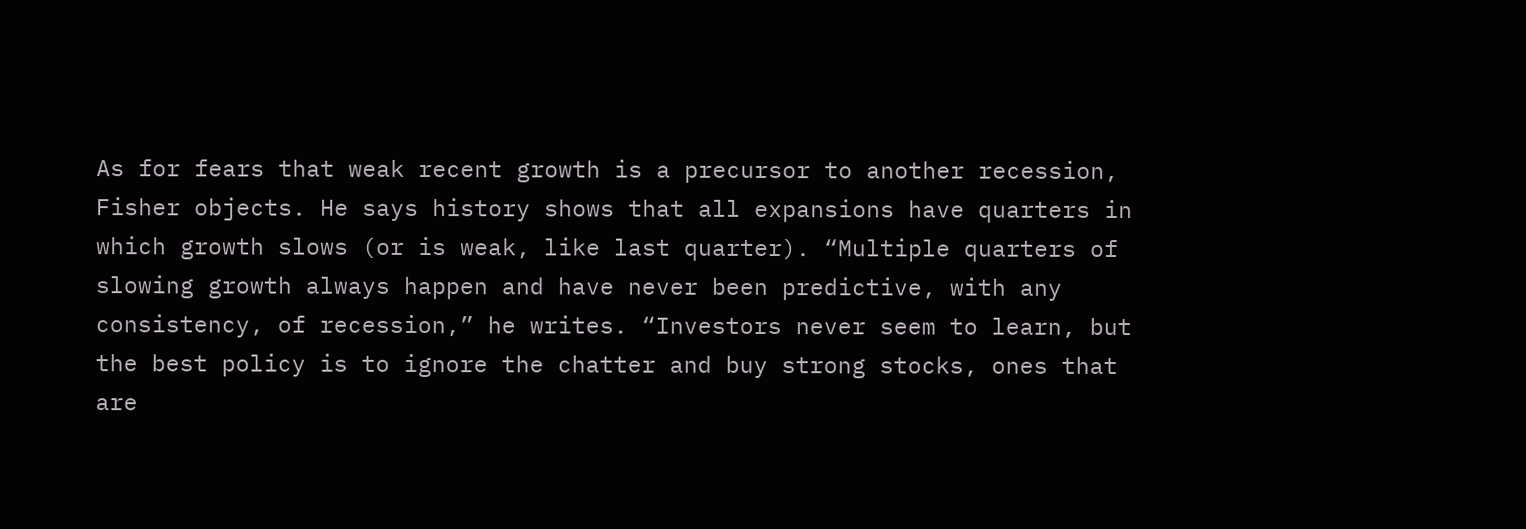As for fears that weak recent growth is a precursor to another recession, Fisher objects. He says history shows that all expansions have quarters in which growth slows (or is weak, like last quarter). “Multiple quarters of slowing growth always happen and have never been predictive, with any consistency, of recession,” he writes. “Investors never seem to learn, but the best policy is to ignore the chatter and buy strong stocks, ones that are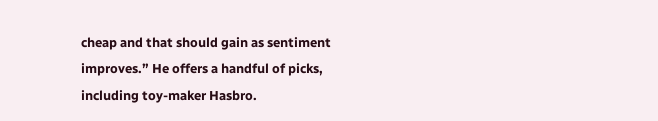cheap and that should gain as sentiment improves.” He offers a handful of picks, including toy-maker Hasbro.